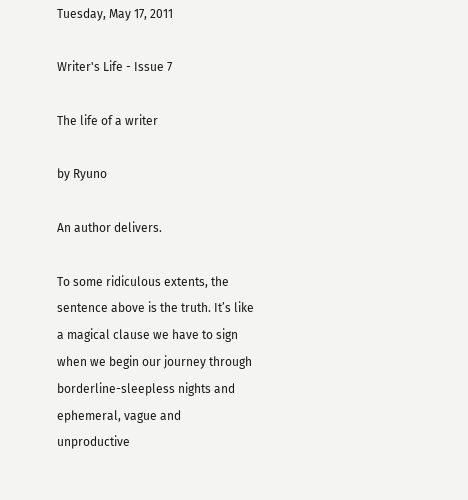Tuesday, May 17, 2011

Writer's Life - Issue 7

The life of a writer

by Ryuno

An author delivers.

To some ridiculous extents, the sentence above is the truth. It’s like a magical clause we have to sign when we begin our journey through borderline-sleepless nights and ephemeral, vague and unproductive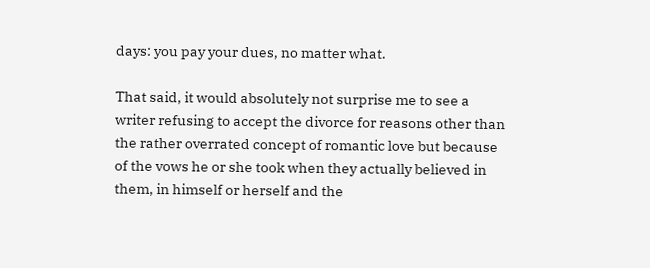days: you pay your dues, no matter what.

That said, it would absolutely not surprise me to see a writer refusing to accept the divorce for reasons other than the rather overrated concept of romantic love but because of the vows he or she took when they actually believed in them, in himself or herself and the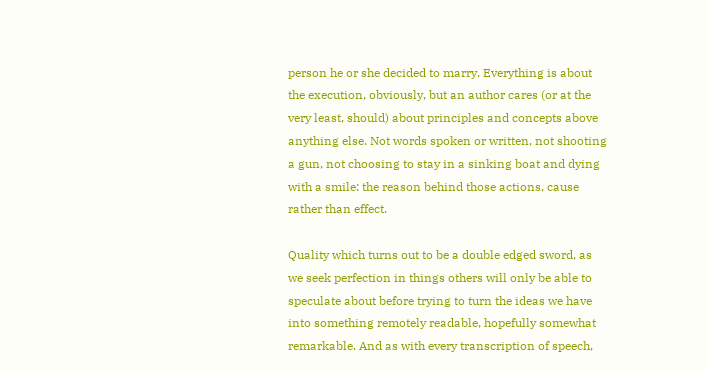person he or she decided to marry. Everything is about the execution, obviously, but an author cares (or at the very least, should) about principles and concepts above anything else. Not words spoken or written, not shooting a gun, not choosing to stay in a sinking boat and dying with a smile: the reason behind those actions, cause rather than effect.

Quality which turns out to be a double edged sword, as we seek perfection in things others will only be able to speculate about before trying to turn the ideas we have into something remotely readable, hopefully somewhat remarkable. And as with every transcription of speech,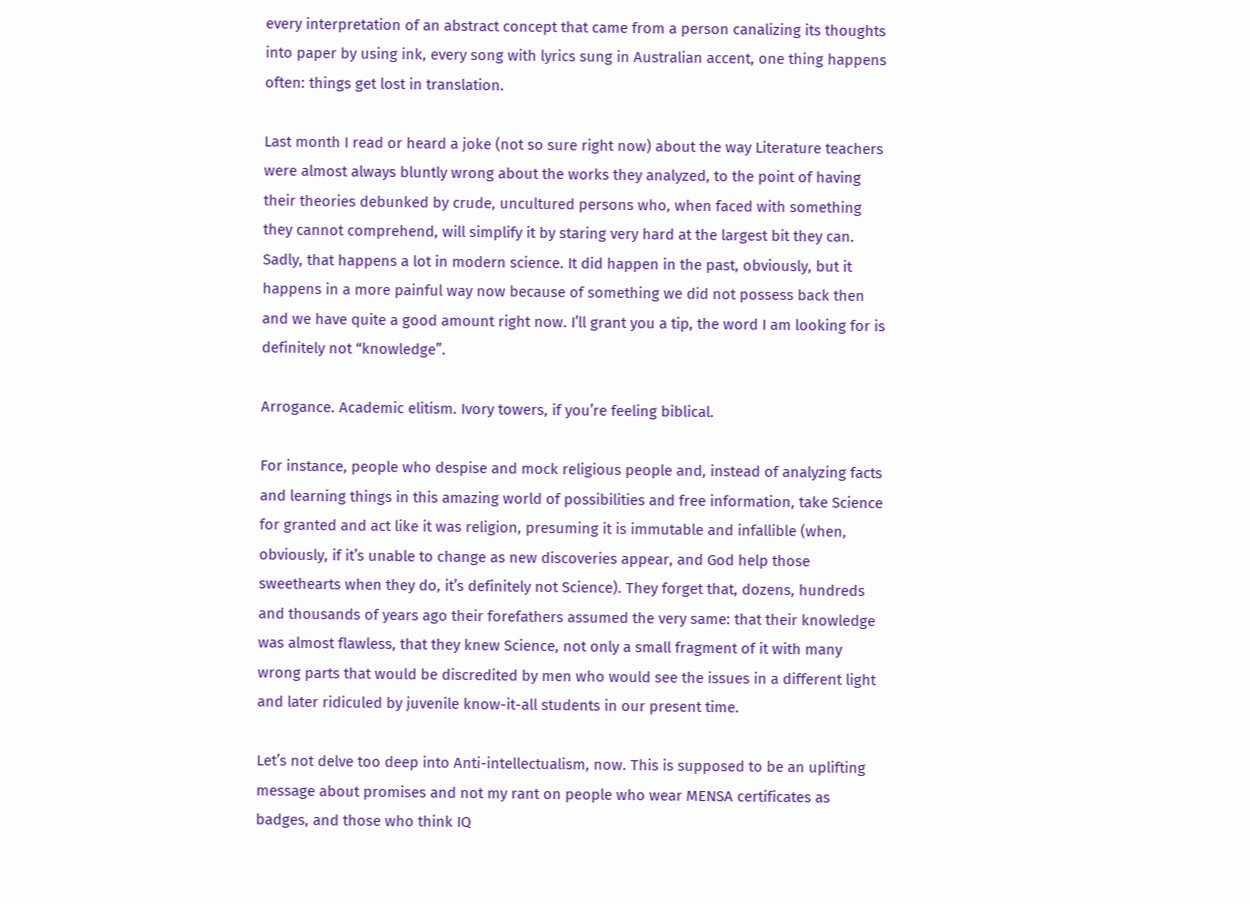every interpretation of an abstract concept that came from a person canalizing its thoughts into paper by using ink, every song with lyrics sung in Australian accent, one thing happens often: things get lost in translation.

Last month I read or heard a joke (not so sure right now) about the way Literature teachers were almost always bluntly wrong about the works they analyzed, to the point of having their theories debunked by crude, uncultured persons who, when faced with something they cannot comprehend, will simplify it by staring very hard at the largest bit they can. Sadly, that happens a lot in modern science. It did happen in the past, obviously, but it happens in a more painful way now because of something we did not possess back then and we have quite a good amount right now. I’ll grant you a tip, the word I am looking for is definitely not “knowledge”.

Arrogance. Academic elitism. Ivory towers, if you’re feeling biblical.

For instance, people who despise and mock religious people and, instead of analyzing facts and learning things in this amazing world of possibilities and free information, take Science for granted and act like it was religion, presuming it is immutable and infallible (when, obviously, if it’s unable to change as new discoveries appear, and God help those sweethearts when they do, it’s definitely not Science). They forget that, dozens, hundreds and thousands of years ago their forefathers assumed the very same: that their knowledge was almost flawless, that they knew Science, not only a small fragment of it with many wrong parts that would be discredited by men who would see the issues in a different light and later ridiculed by juvenile know-it-all students in our present time.

Let’s not delve too deep into Anti-intellectualism, now. This is supposed to be an uplifting message about promises and not my rant on people who wear MENSA certificates as badges, and those who think IQ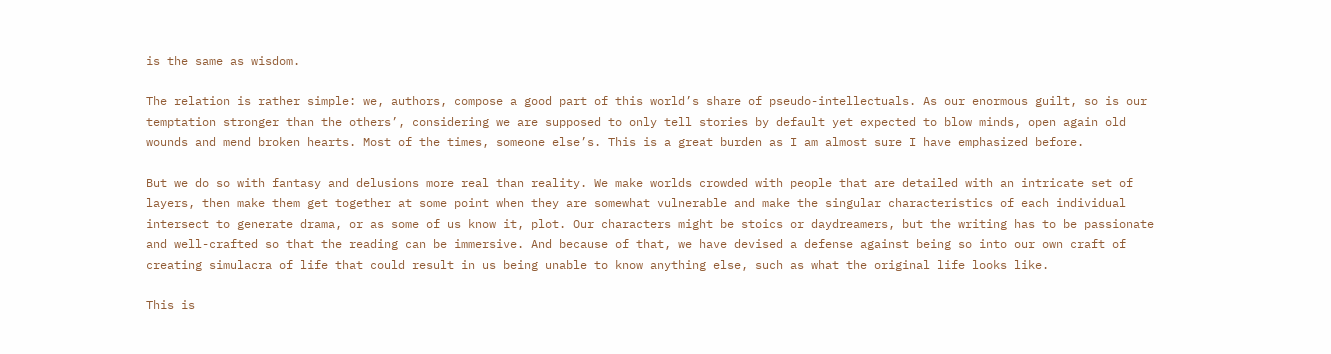is the same as wisdom.

The relation is rather simple: we, authors, compose a good part of this world’s share of pseudo-intellectuals. As our enormous guilt, so is our temptation stronger than the others’, considering we are supposed to only tell stories by default yet expected to blow minds, open again old wounds and mend broken hearts. Most of the times, someone else’s. This is a great burden as I am almost sure I have emphasized before.

But we do so with fantasy and delusions more real than reality. We make worlds crowded with people that are detailed with an intricate set of layers, then make them get together at some point when they are somewhat vulnerable and make the singular characteristics of each individual intersect to generate drama, or as some of us know it, plot. Our characters might be stoics or daydreamers, but the writing has to be passionate and well-crafted so that the reading can be immersive. And because of that, we have devised a defense against being so into our own craft of creating simulacra of life that could result in us being unable to know anything else, such as what the original life looks like.

This is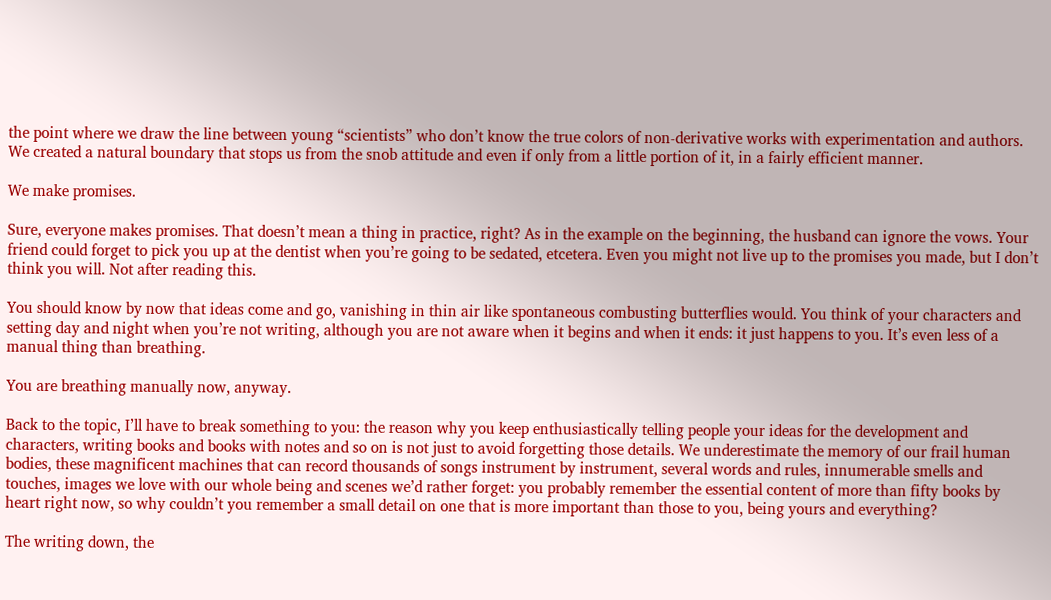the point where we draw the line between young “scientists” who don’t know the true colors of non-derivative works with experimentation and authors. We created a natural boundary that stops us from the snob attitude and even if only from a little portion of it, in a fairly efficient manner.

We make promises.

Sure, everyone makes promises. That doesn’t mean a thing in practice, right? As in the example on the beginning, the husband can ignore the vows. Your friend could forget to pick you up at the dentist when you’re going to be sedated, etcetera. Even you might not live up to the promises you made, but I don’t think you will. Not after reading this.

You should know by now that ideas come and go, vanishing in thin air like spontaneous combusting butterflies would. You think of your characters and setting day and night when you’re not writing, although you are not aware when it begins and when it ends: it just happens to you. It’s even less of a manual thing than breathing.

You are breathing manually now, anyway.

Back to the topic, I’ll have to break something to you: the reason why you keep enthusiastically telling people your ideas for the development and characters, writing books and books with notes and so on is not just to avoid forgetting those details. We underestimate the memory of our frail human bodies, these magnificent machines that can record thousands of songs instrument by instrument, several words and rules, innumerable smells and touches, images we love with our whole being and scenes we’d rather forget: you probably remember the essential content of more than fifty books by heart right now, so why couldn’t you remember a small detail on one that is more important than those to you, being yours and everything?

The writing down, the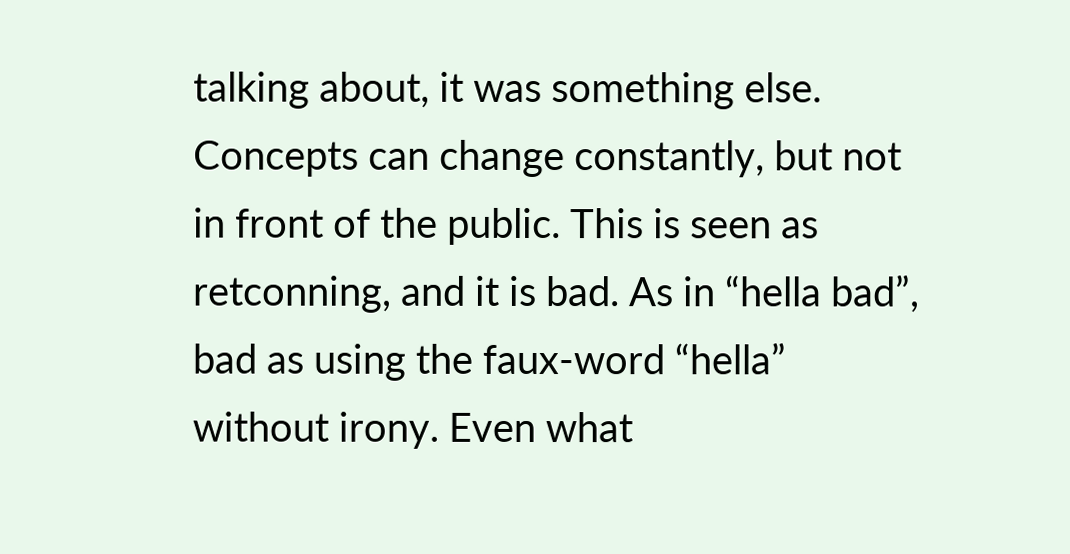talking about, it was something else. Concepts can change constantly, but not in front of the public. This is seen as retconning, and it is bad. As in “hella bad”, bad as using the faux-word “hella” without irony. Even what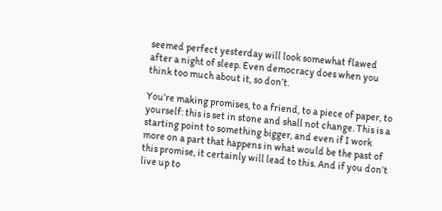seemed perfect yesterday will look somewhat flawed after a night of sleep. Even democracy does when you think too much about it, so don’t.

You’re making promises, to a friend, to a piece of paper, to yourself: this is set in stone and shall not change. This is a starting point to something bigger, and even if I work more on a part that happens in what would be the past of this promise, it certainly will lead to this. And if you don’t live up to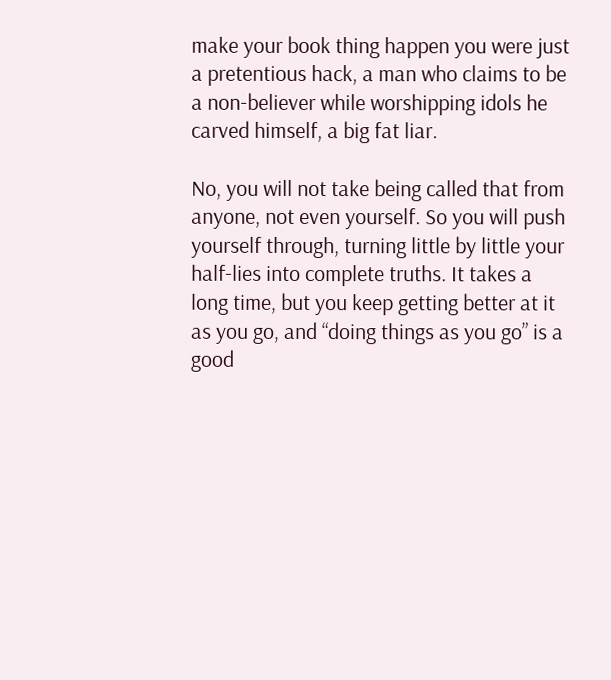make your book thing happen you were just a pretentious hack, a man who claims to be a non-believer while worshipping idols he carved himself, a big fat liar.

No, you will not take being called that from anyone, not even yourself. So you will push yourself through, turning little by little your half-lies into complete truths. It takes a long time, but you keep getting better at it as you go, and “doing things as you go” is a good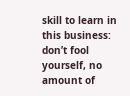skill to learn in this business: don’t fool yourself, no amount of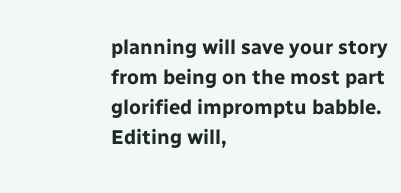planning will save your story from being on the most part glorified impromptu babble. Editing will,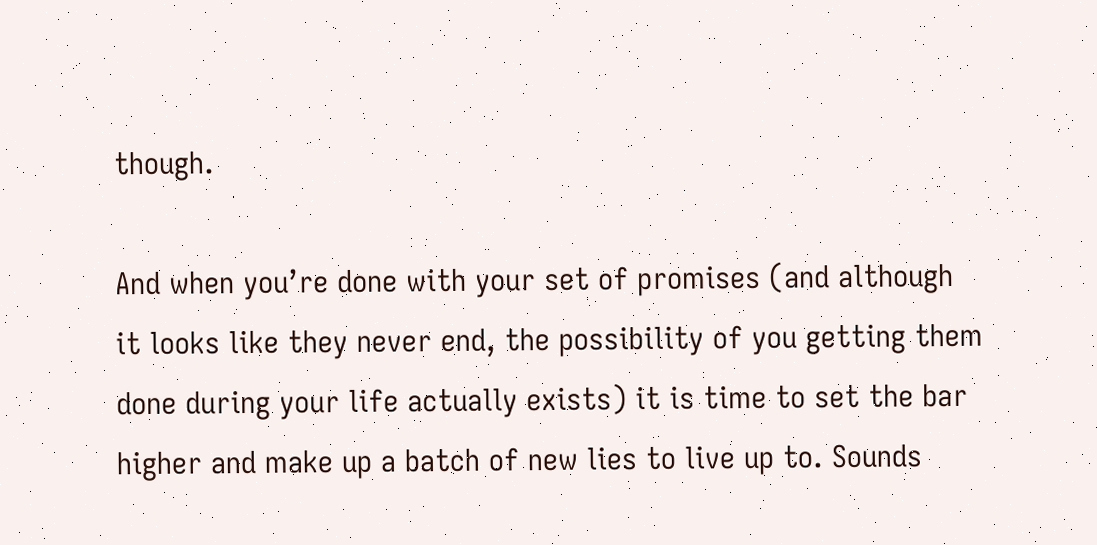though.

And when you’re done with your set of promises (and although it looks like they never end, the possibility of you getting them done during your life actually exists) it is time to set the bar higher and make up a batch of new lies to live up to. Sounds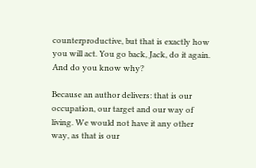counterproductive, but that is exactly how you will act. You go back, Jack, do it again. And do you know why?

Because an author delivers: that is our occupation, our target and our way of living. We would not have it any other way, as that is our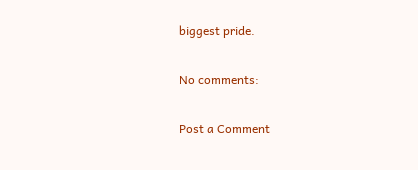biggest pride.

No comments:

Post a Comment